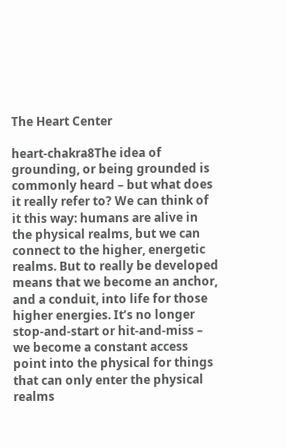The Heart Center

heart-chakra8The idea of grounding, or being grounded is commonly heard – but what does it really refer to? We can think of it this way: humans are alive in the physical realms, but we can connect to the higher, energetic realms. But to really be developed means that we become an anchor, and a conduit, into life for those higher energies. It’s no longer stop-and-start or hit-and-miss – we become a constant access point into the physical for things that can only enter the physical realms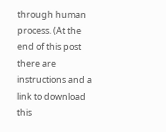through human process. (At the end of this post there are instructions and a link to download this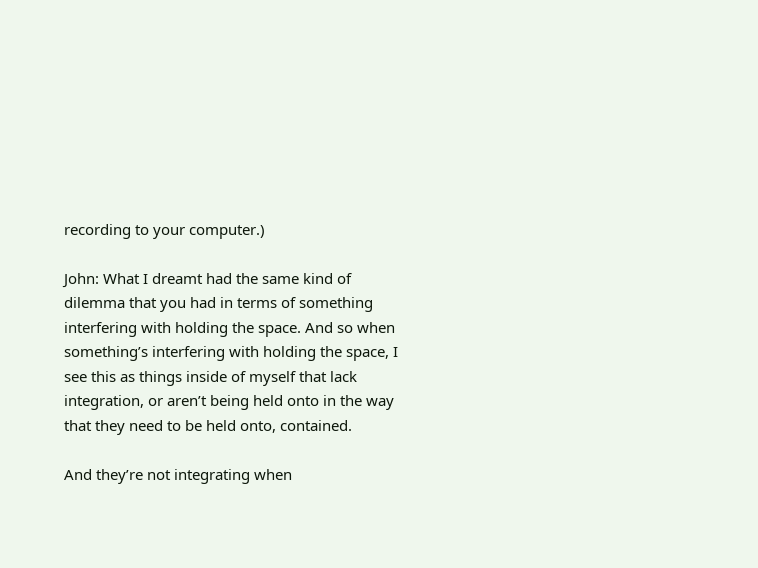recording to your computer.)

John: What I dreamt had the same kind of dilemma that you had in terms of something interfering with holding the space. And so when something’s interfering with holding the space, I see this as things inside of myself that lack integration, or aren’t being held onto in the way that they need to be held onto, contained.

And they’re not integrating when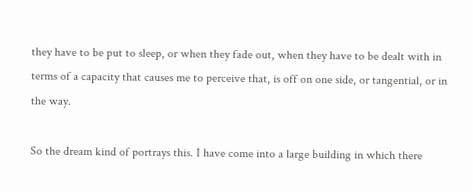they have to be put to sleep, or when they fade out, when they have to be dealt with in terms of a capacity that causes me to perceive that, is off on one side, or tangential, or in the way.

So the dream kind of portrays this. I have come into a large building in which there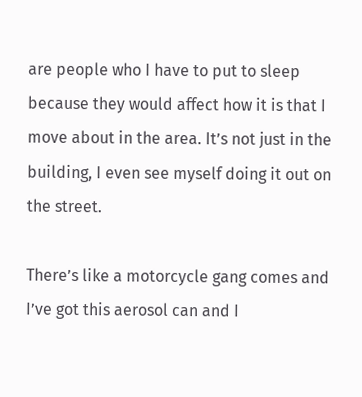are people who I have to put to sleep because they would affect how it is that I move about in the area. It’s not just in the building, I even see myself doing it out on the street.

There’s like a motorcycle gang comes and I’ve got this aerosol can and I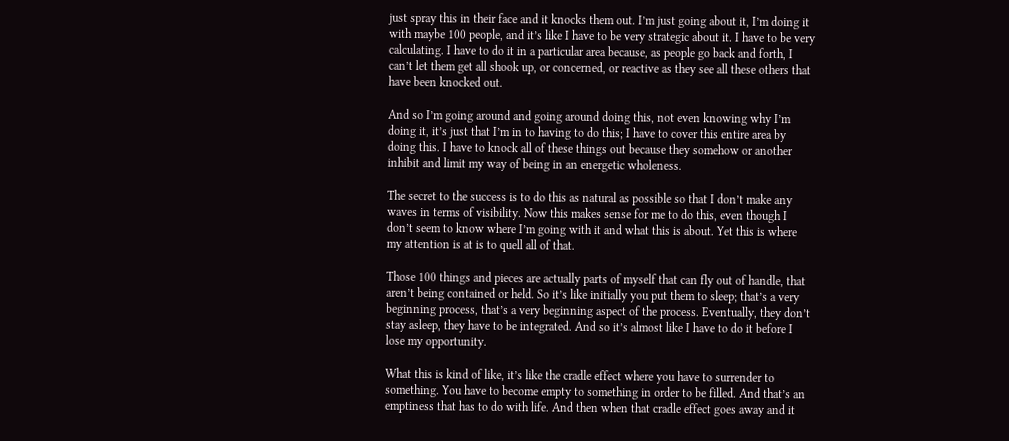just spray this in their face and it knocks them out. I’m just going about it, I’m doing it with maybe 100 people, and it’s like I have to be very strategic about it. I have to be very calculating. I have to do it in a particular area because, as people go back and forth, I can’t let them get all shook up, or concerned, or reactive as they see all these others that have been knocked out.

And so I’m going around and going around doing this, not even knowing why I’m doing it, it’s just that I’m in to having to do this; I have to cover this entire area by doing this. I have to knock all of these things out because they somehow or another inhibit and limit my way of being in an energetic wholeness.

The secret to the success is to do this as natural as possible so that I don’t make any waves in terms of visibility. Now this makes sense for me to do this, even though I don’t seem to know where I’m going with it and what this is about. Yet this is where my attention is at is to quell all of that.

Those 100 things and pieces are actually parts of myself that can fly out of handle, that aren’t being contained or held. So it’s like initially you put them to sleep; that’s a very beginning process, that’s a very beginning aspect of the process. Eventually, they don’t stay asleep, they have to be integrated. And so it’s almost like I have to do it before I lose my opportunity.

What this is kind of like, it’s like the cradle effect where you have to surrender to something. You have to become empty to something in order to be filled. And that’s an emptiness that has to do with life. And then when that cradle effect goes away and it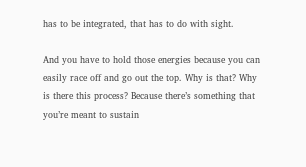has to be integrated, that has to do with sight.

And you have to hold those energies because you can easily race off and go out the top. Why is that? Why is there this process? Because there’s something that you’re meant to sustain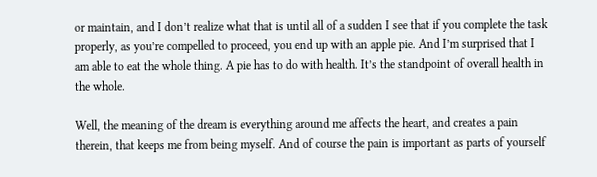or maintain, and I don’t realize what that is until all of a sudden I see that if you complete the task properly, as you’re compelled to proceed, you end up with an apple pie. And I’m surprised that I am able to eat the whole thing. A pie has to do with health. It’s the standpoint of overall health in the whole.

Well, the meaning of the dream is everything around me affects the heart, and creates a pain therein, that keeps me from being myself. And of course the pain is important as parts of yourself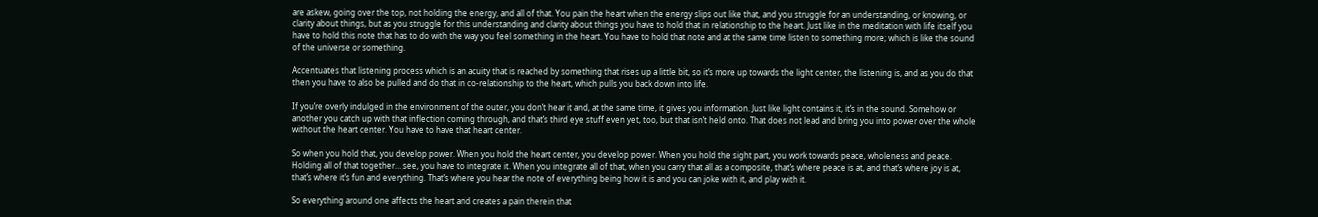are askew, going over the top, not holding the energy, and all of that. You pain the heart when the energy slips out like that, and you struggle for an understanding, or knowing, or clarity about things, but as you struggle for this understanding and clarity about things you have to hold that in relationship to the heart. Just like in the meditation with life itself you have to hold this note that has to do with the way you feel something in the heart. You have to hold that note and at the same time listen to something more; which is like the sound of the universe or something.

Accentuates that listening process which is an acuity that is reached by something that rises up a little bit, so it’s more up towards the light center, the listening is, and as you do that then you have to also be pulled and do that in co-relationship to the heart, which pulls you back down into life.

If you’re overly indulged in the environment of the outer, you don’t hear it and, at the same time, it gives you information. Just like light contains it, it’s in the sound. Somehow or another you catch up with that inflection coming through, and that’s third eye stuff even yet, too, but that isn’t held onto. That does not lead and bring you into power over the whole without the heart center. You have to have that heart center.

So when you hold that, you develop power. When you hold the heart center, you develop power. When you hold the sight part, you work towards peace, wholeness and peace. Holding all of that together… see, you have to integrate it. When you integrate all of that, when you carry that all as a composite, that’s where peace is at, and that’s where joy is at, that’s where it’s fun and everything. That’s where you hear the note of everything being how it is and you can joke with it, and play with it.

So everything around one affects the heart and creates a pain therein that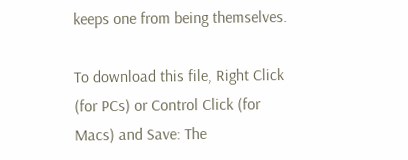keeps one from being themselves.

To download this file, Right Click (for PCs) or Control Click (for Macs) and Save: The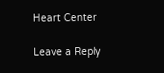Heart Center

Leave a Reply